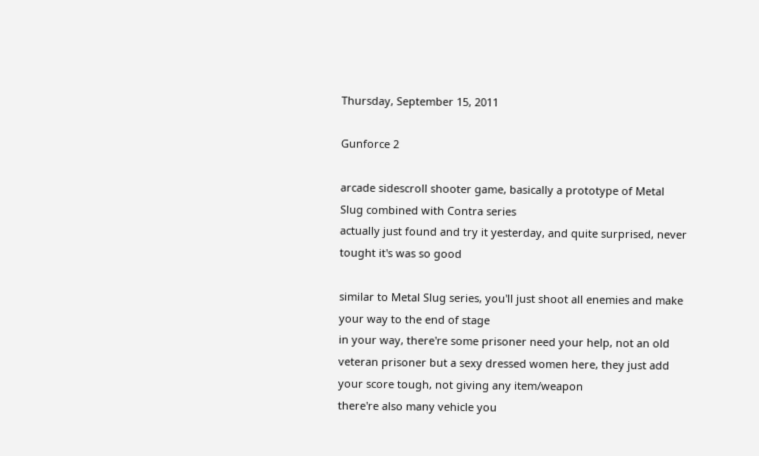Thursday, September 15, 2011

Gunforce 2

arcade sidescroll shooter game, basically a prototype of Metal Slug combined with Contra series
actually just found and try it yesterday, and quite surprised, never tought it's was so good

similar to Metal Slug series, you'll just shoot all enemies and make your way to the end of stage
in your way, there're some prisoner need your help, not an old veteran prisoner but a sexy dressed women here, they just add your score tough, not giving any item/weapon
there're also many vehicle you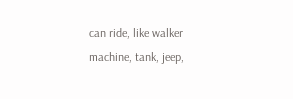can ride, like walker machine, tank, jeep,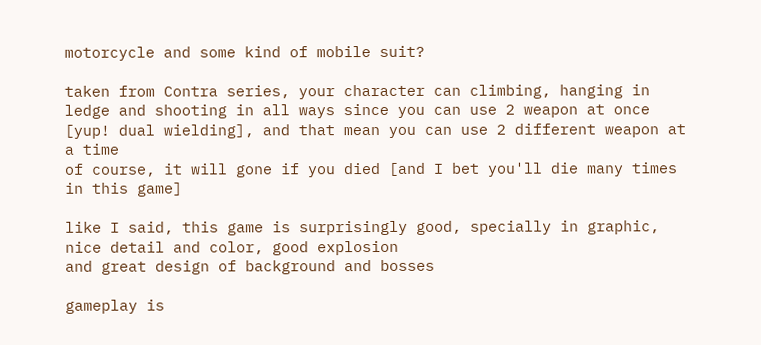motorcycle and some kind of mobile suit?

taken from Contra series, your character can climbing, hanging in ledge and shooting in all ways since you can use 2 weapon at once [yup! dual wielding], and that mean you can use 2 different weapon at a time
of course, it will gone if you died [and I bet you'll die many times in this game]

like I said, this game is surprisingly good, specially in graphic, nice detail and color, good explosion
and great design of background and bosses

gameplay is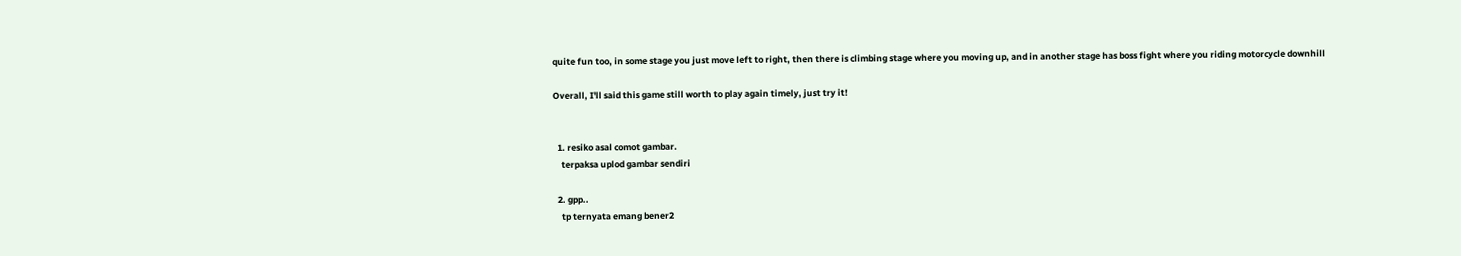quite fun too, in some stage you just move left to right, then there is climbing stage where you moving up, and in another stage has boss fight where you riding motorcycle downhill

Overall, I'll said this game still worth to play again timely, just try it!


  1. resiko asal comot gambar.
    terpaksa uplod gambar sendiri

  2. gpp..
    tp ternyata emang bener2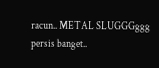racun.. METAL SLUGGGggg persis banget..